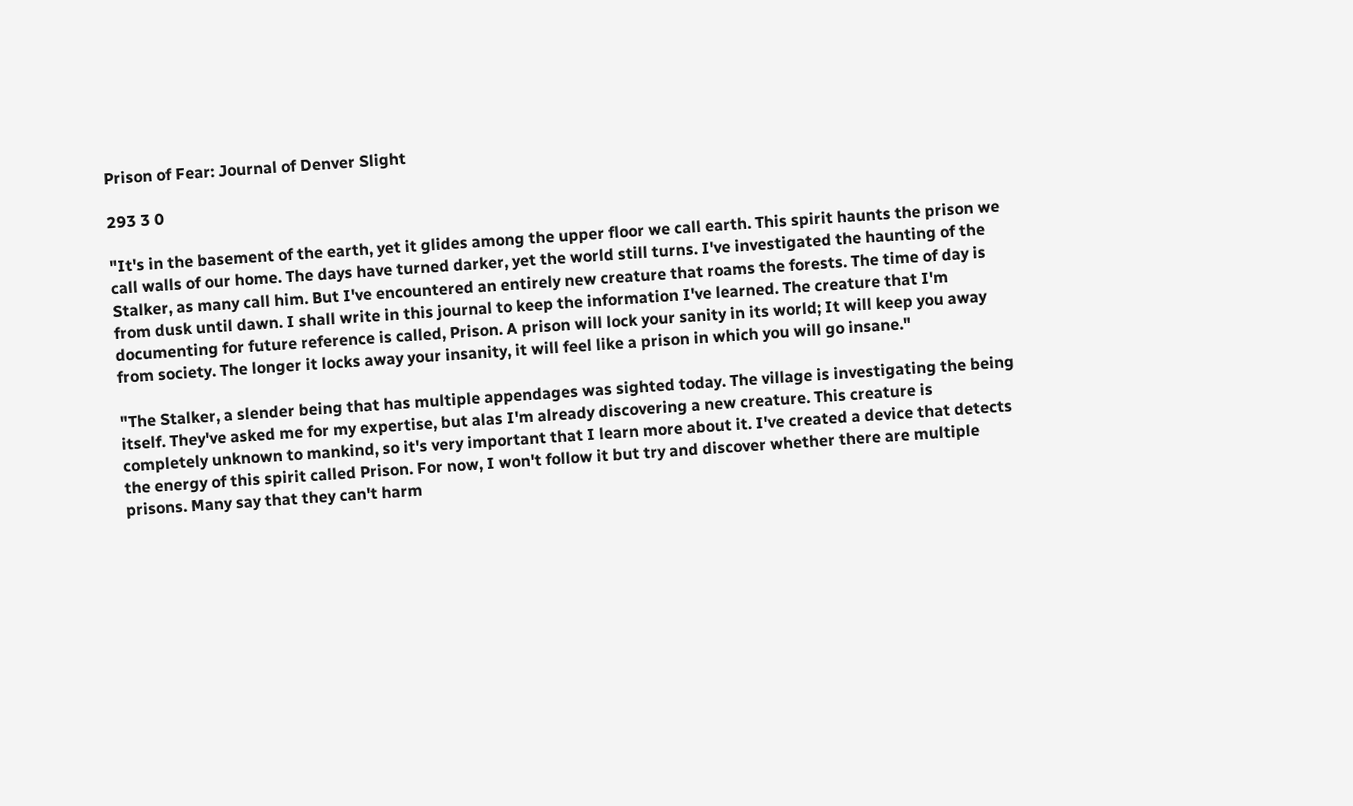Prison of Fear: Journal of Denver Slight

293 3 0

"It's in the basement of the earth, yet it glides among the upper floor we call earth. This spirit haunts the prison we call walls of our home. The days have turned darker, yet the world still turns. I've investigated the haunting of the Stalker, as many call him. But I've encountered an entirely new creature that roams the forests. The time of day is from dusk until dawn. I shall write in this journal to keep the information I've learned. The creature that I'm documenting for future reference is called, Prison. A prison will lock your sanity in its world; It will keep you away from society. The longer it locks away your insanity, it will feel like a prison in which you will go insane."

"The Stalker, a slender being that has multiple appendages was sighted today. The village is investigating the being itself. They've asked me for my expertise, but alas I'm already discovering a new creature. This creature is completely unknown to mankind, so it's very important that I learn more about it. I've created a device that detects the energy of this spirit called Prison. For now, I won't follow it but try and discover whether there are multiple prisons. Many say that they can't harm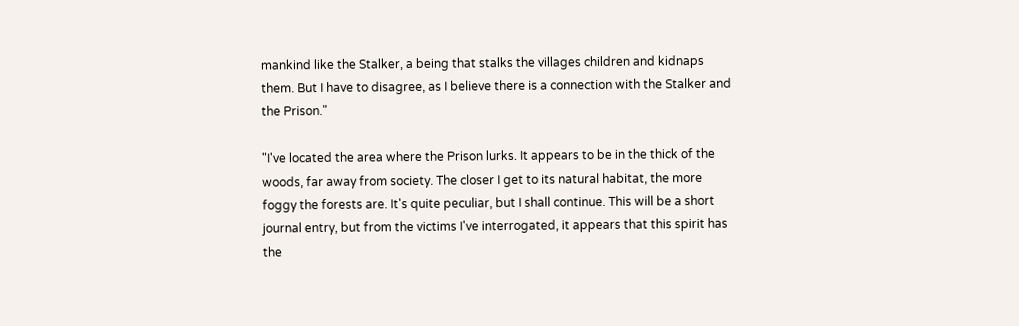mankind like the Stalker, a being that stalks the villages children and kidnaps them. But I have to disagree, as I believe there is a connection with the Stalker and the Prison."

"I've located the area where the Prison lurks. It appears to be in the thick of the woods, far away from society. The closer I get to its natural habitat, the more foggy the forests are. It's quite peculiar, but I shall continue. This will be a short journal entry, but from the victims I've interrogated, it appears that this spirit has the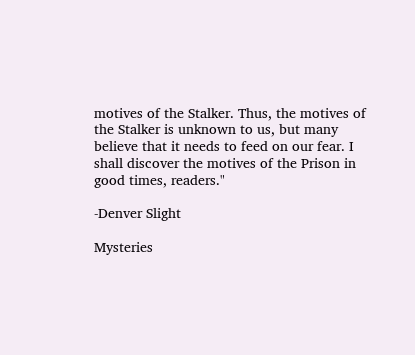motives of the Stalker. Thus, the motives of the Stalker is unknown to us, but many believe that it needs to feed on our fear. I shall discover the motives of the Prison in good times, readers."

-Denver Slight

Mysteries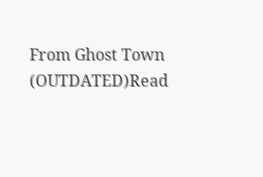From Ghost Town (OUTDATED)Read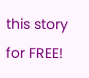this story for FREE!